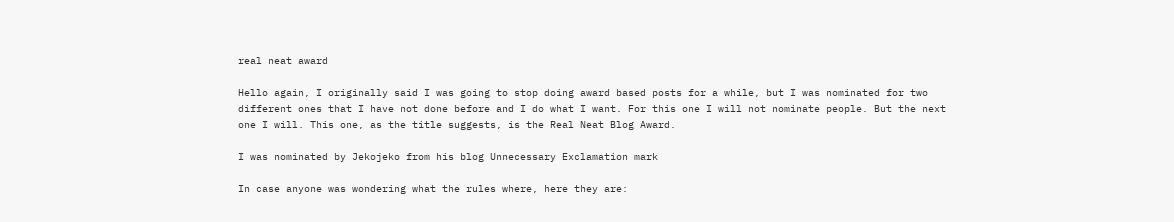real neat award

Hello again, I originally said I was going to stop doing award based posts for a while, but I was nominated for two different ones that I have not done before and I do what I want. For this one I will not nominate people. But the next one I will. This one, as the title suggests, is the Real Neat Blog Award.

I was nominated by Jekojeko from his blog Unnecessary Exclamation mark

In case anyone was wondering what the rules where, here they are: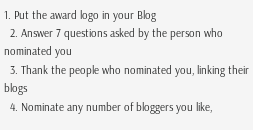1. Put the award logo in your Blog
  2. Answer 7 questions asked by the person who nominated you
  3. Thank the people who nominated you, linking their blogs
  4. Nominate any number of bloggers you like,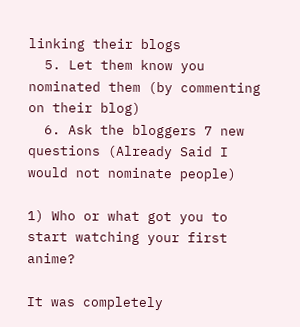linking their blogs
  5. Let them know you nominated them (by commenting on their blog)
  6. Ask the bloggers 7 new questions (Already Said I would not nominate people)

1) Who or what got you to start watching your first anime?

It was completely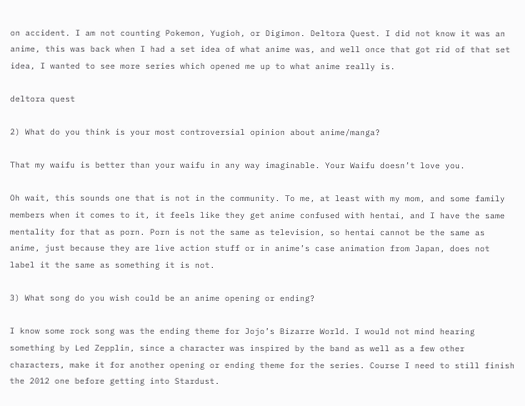on accident. I am not counting Pokemon, Yugioh, or Digimon. Deltora Quest. I did not know it was an anime, this was back when I had a set idea of what anime was, and well once that got rid of that set idea, I wanted to see more series which opened me up to what anime really is.

deltora quest

2) What do you think is your most controversial opinion about anime/manga?

That my waifu is better than your waifu in any way imaginable. Your Waifu doesn’t love you.

Oh wait, this sounds one that is not in the community. To me, at least with my mom, and some family members when it comes to it, it feels like they get anime confused with hentai, and I have the same mentality for that as porn. Porn is not the same as television, so hentai cannot be the same as anime, just because they are live action stuff or in anime’s case animation from Japan, does not label it the same as something it is not.

3) What song do you wish could be an anime opening or ending?

I know some rock song was the ending theme for Jojo’s Bizarre World. I would not mind hearing something by Led Zepplin, since a character was inspired by the band as well as a few other characters, make it for another opening or ending theme for the series. Course I need to still finish the 2012 one before getting into Stardust.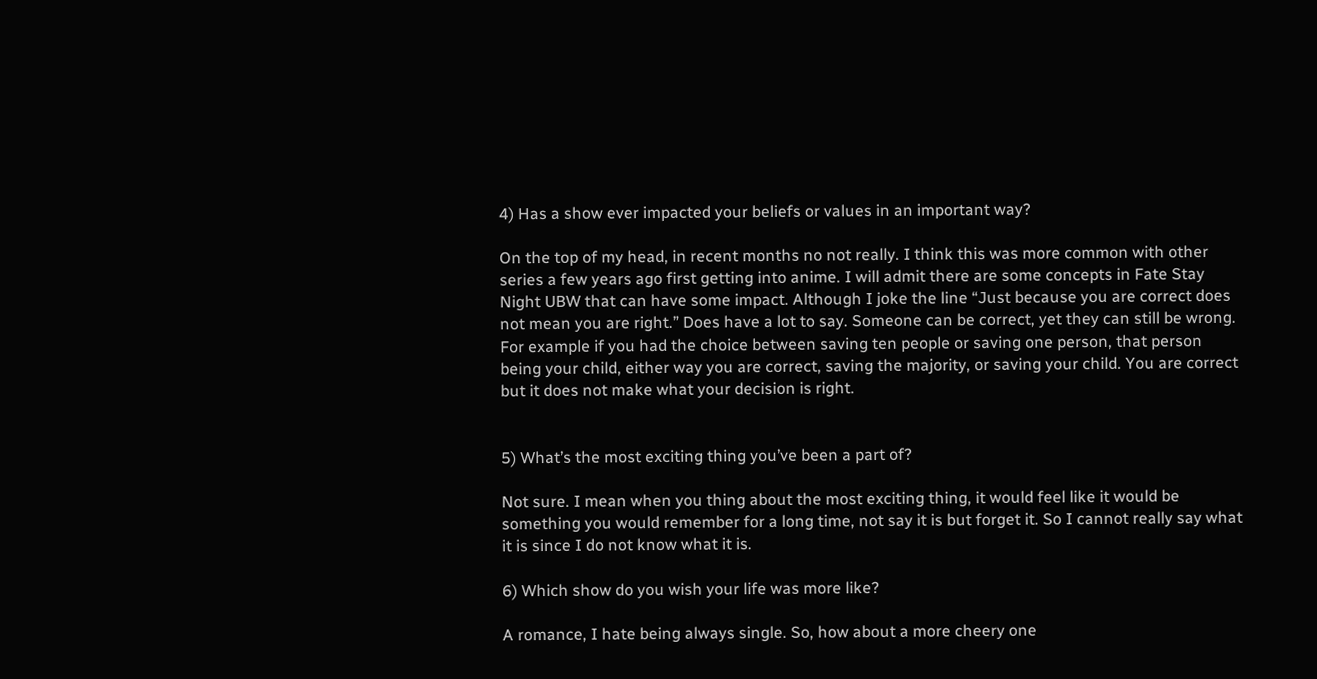4) Has a show ever impacted your beliefs or values in an important way?

On the top of my head, in recent months no not really. I think this was more common with other series a few years ago first getting into anime. I will admit there are some concepts in Fate Stay Night UBW that can have some impact. Although I joke the line “Just because you are correct does not mean you are right.” Does have a lot to say. Someone can be correct, yet they can still be wrong. For example if you had the choice between saving ten people or saving one person, that person being your child, either way you are correct, saving the majority, or saving your child. You are correct but it does not make what your decision is right.


5) What’s the most exciting thing you’ve been a part of?

Not sure. I mean when you thing about the most exciting thing, it would feel like it would be something you would remember for a long time, not say it is but forget it. So I cannot really say what it is since I do not know what it is.

6) Which show do you wish your life was more like?

A romance, I hate being always single. So, how about a more cheery one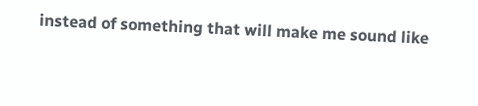instead of something that will make me sound like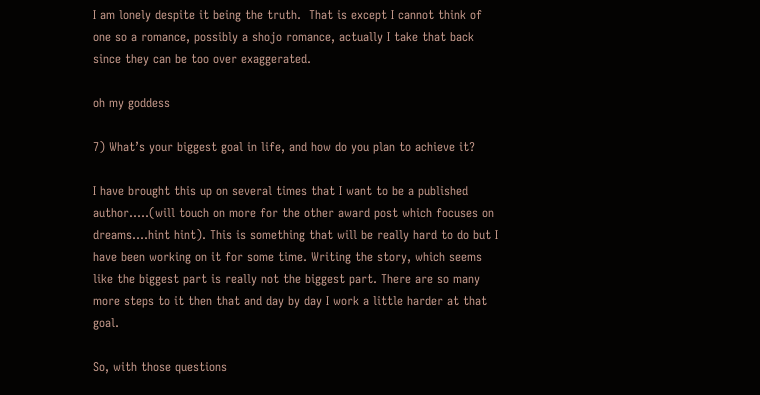I am lonely despite it being the truth.  That is except I cannot think of one so a romance, possibly a shojo romance, actually I take that back since they can be too over exaggerated.

oh my goddess

7) What’s your biggest goal in life, and how do you plan to achieve it?

I have brought this up on several times that I want to be a published author…..(will touch on more for the other award post which focuses on dreams….hint hint). This is something that will be really hard to do but I have been working on it for some time. Writing the story, which seems like the biggest part is really not the biggest part. There are so many more steps to it then that and day by day I work a little harder at that goal.

So, with those questions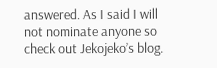answered. As I said I will not nominate anyone so check out Jekojeko’s blog.